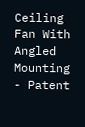Ceiling Fan With Angled Mounting - Patent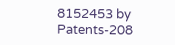8152453 by Patents-208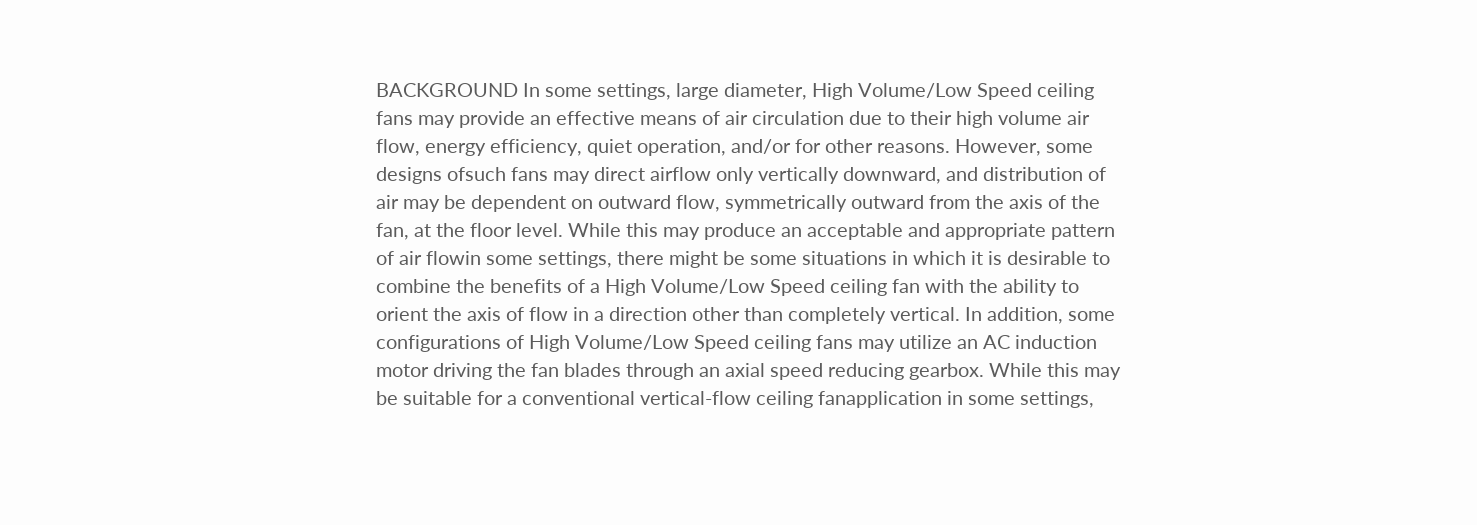BACKGROUND In some settings, large diameter, High Volume/Low Speed ceiling fans may provide an effective means of air circulation due to their high volume air flow, energy efficiency, quiet operation, and/or for other reasons. However, some designs ofsuch fans may direct airflow only vertically downward, and distribution of air may be dependent on outward flow, symmetrically outward from the axis of the fan, at the floor level. While this may produce an acceptable and appropriate pattern of air flowin some settings, there might be some situations in which it is desirable to combine the benefits of a High Volume/Low Speed ceiling fan with the ability to orient the axis of flow in a direction other than completely vertical. In addition, some configurations of High Volume/Low Speed ceiling fans may utilize an AC induction motor driving the fan blades through an axial speed reducing gearbox. While this may be suitable for a conventional vertical-flow ceiling fanapplication in some settings,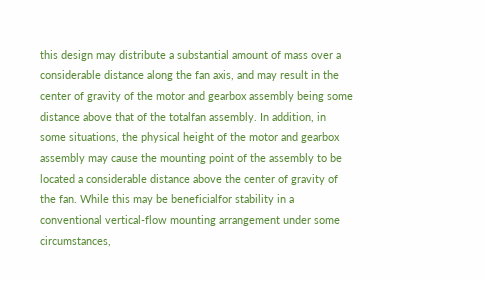this design may distribute a substantial amount of mass over a considerable distance along the fan axis, and may result in the center of gravity of the motor and gearbox assembly being some distance above that of the totalfan assembly. In addition, in some situations, the physical height of the motor and gearbox assembly may cause the mounting point of the assembly to be located a considerable distance above the center of gravity of the fan. While this may be beneficialfor stability in a conventional vertical-flow mounting arrangement under some circumstances,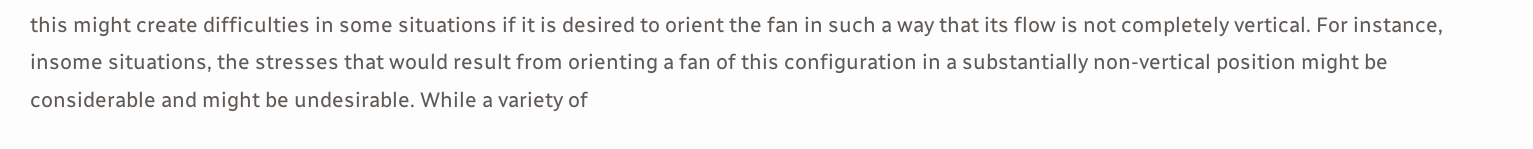this might create difficulties in some situations if it is desired to orient the fan in such a way that its flow is not completely vertical. For instance, insome situations, the stresses that would result from orienting a fan of this configuration in a substantially non-vertical position might be considerable and might be undesirable. While a variety of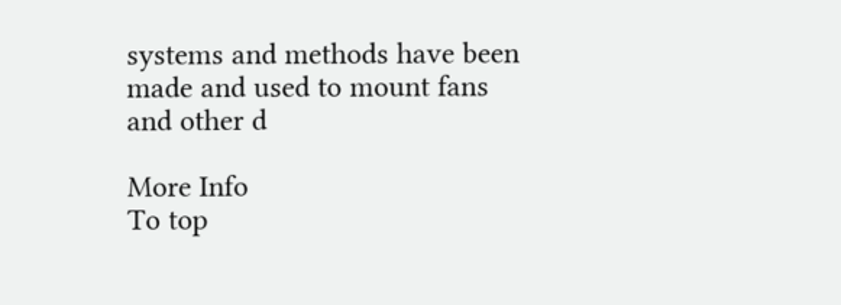systems and methods have been made and used to mount fans and other d

More Info
To top